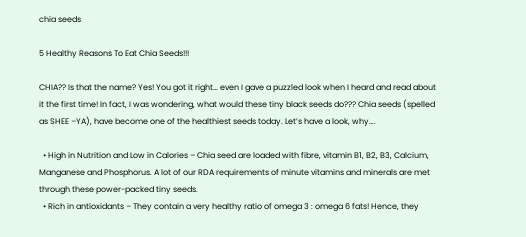chia seeds

5 Healthy Reasons To Eat Chia Seeds!!!

CHIA?? Is that the name? Yes! You got it right… even I gave a puzzled look when I heard and read about it the first time! In fact, I was wondering, what would these tiny black seeds do??? Chia seeds (spelled as SHEE –YA), have become one of the healthiest seeds today. Let’s have a look, why….

  • High in Nutrition and Low in Calories – Chia seed are loaded with fibre, vitamin B1, B2, B3, Calcium, Manganese and Phosphorus. A lot of our RDA requirements of minute vitamins and minerals are met through these power-packed tiny seeds.
  • Rich in antioxidants – They contain a very healthy ratio of omega 3 : omega 6 fats! Hence, they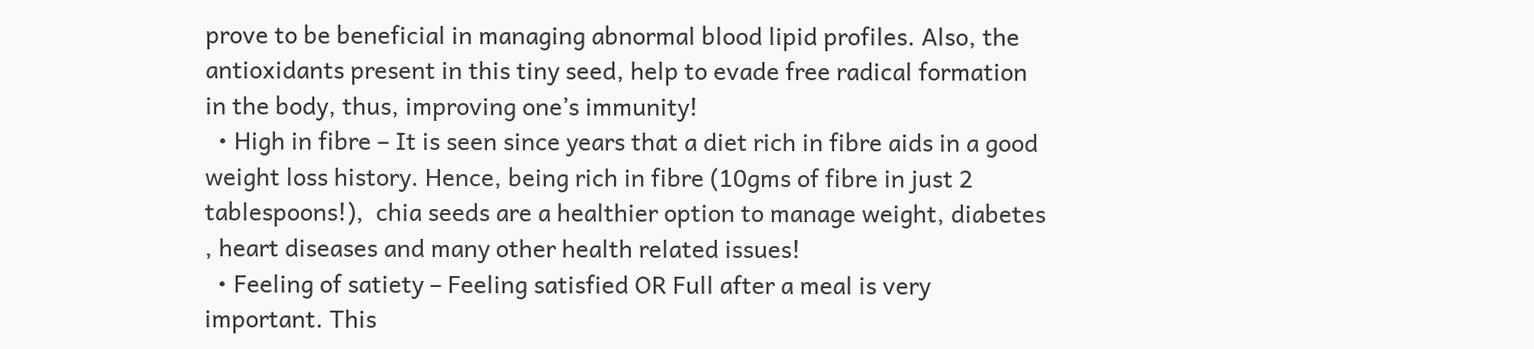prove to be beneficial in managing abnormal blood lipid profiles. Also, the antioxidants present in this tiny seed, help to evade free radical formation in the body, thus, improving one’s immunity!
  • High in fibre – It is seen since years that a diet rich in fibre aids in a good weight loss history. Hence, being rich in fibre (10gms of fibre in just 2 tablespoons!),  chia seeds are a healthier option to manage weight, diabetes , heart diseases and many other health related issues!
  • Feeling of satiety – Feeling satisfied OR Full after a meal is very important. This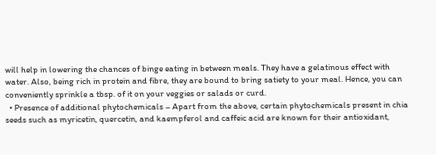will help in lowering the chances of binge eating in between meals. They have a gelatinous effect with water. Also, being rich in protein and fibre, they are bound to bring satiety to your meal. Hence, you can conveniently sprinkle a tbsp. of it on your veggies or salads or curd.
  • Presence of additional phytochemicals – Apart from the above, certain phytochemicals present in chia seeds such as myricetin, quercetin, and kaempferol and caffeic acid are known for their antioxidant,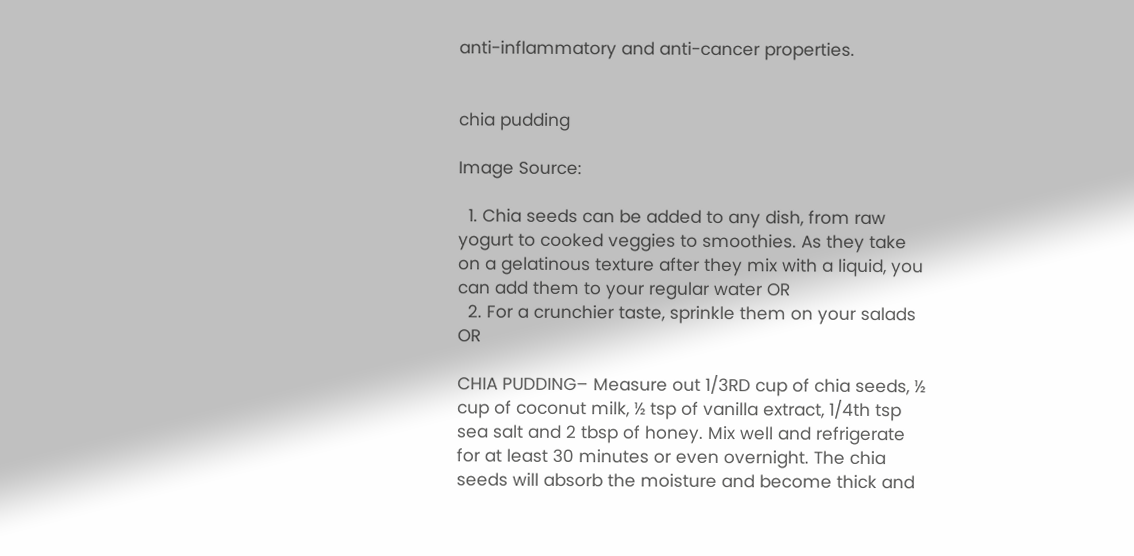anti-inflammatory and anti-cancer properties.


chia pudding

Image Source:

  1. Chia seeds can be added to any dish, from raw yogurt to cooked veggies to smoothies. As they take on a gelatinous texture after they mix with a liquid, you can add them to your regular water OR
  2. For a crunchier taste, sprinkle them on your salads OR

CHIA PUDDING– Measure out 1/3RD cup of chia seeds, ½ cup of coconut milk, ½ tsp of vanilla extract, 1/4th tsp sea salt and 2 tbsp of honey. Mix well and refrigerate for at least 30 minutes or even overnight. The chia seeds will absorb the moisture and become thick and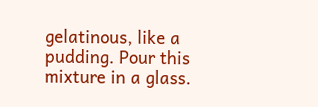gelatinous, like a pudding. Pour this mixture in a glass.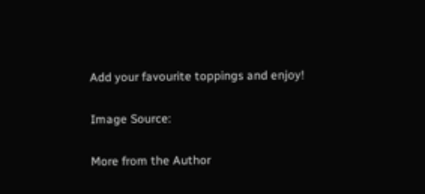Add your favourite toppings and enjoy!

Image Source:

More from the Author